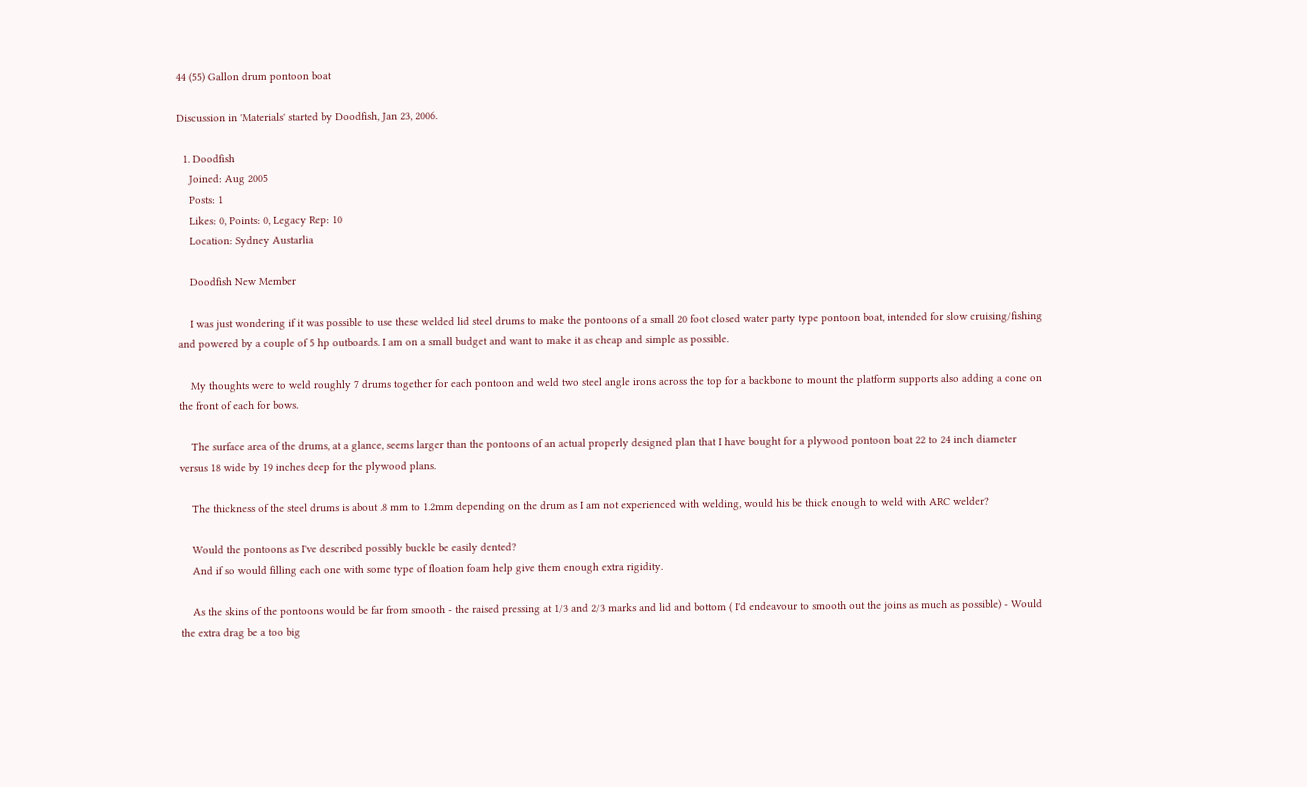44 (55) Gallon drum pontoon boat

Discussion in 'Materials' started by Doodfish, Jan 23, 2006.

  1. Doodfish
    Joined: Aug 2005
    Posts: 1
    Likes: 0, Points: 0, Legacy Rep: 10
    Location: Sydney Austarlia

    Doodfish New Member

    I was just wondering if it was possible to use these welded lid steel drums to make the pontoons of a small 20 foot closed water party type pontoon boat, intended for slow cruising/fishing and powered by a couple of 5 hp outboards. I am on a small budget and want to make it as cheap and simple as possible.

    My thoughts were to weld roughly 7 drums together for each pontoon and weld two steel angle irons across the top for a backbone to mount the platform supports also adding a cone on the front of each for bows.

    The surface area of the drums, at a glance, seems larger than the pontoons of an actual properly designed plan that I have bought for a plywood pontoon boat 22 to 24 inch diameter versus 18 wide by 19 inches deep for the plywood plans.

    The thickness of the steel drums is about .8 mm to 1.2mm depending on the drum as I am not experienced with welding, would his be thick enough to weld with ARC welder?

    Would the pontoons as I've described possibly buckle be easily dented?
    And if so would filling each one with some type of floation foam help give them enough extra rigidity.

    As the skins of the pontoons would be far from smooth - the raised pressing at 1/3 and 2/3 marks and lid and bottom ( I'd endeavour to smooth out the joins as much as possible) - Would the extra drag be a too big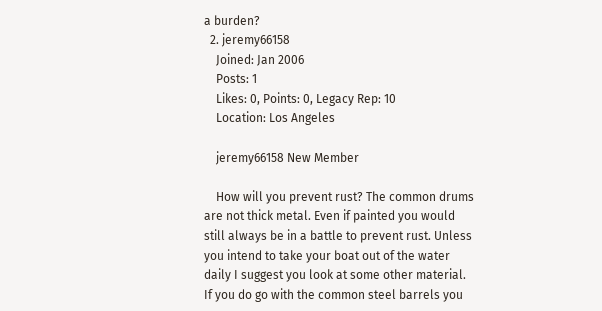a burden?
  2. jeremy66158
    Joined: Jan 2006
    Posts: 1
    Likes: 0, Points: 0, Legacy Rep: 10
    Location: Los Angeles

    jeremy66158 New Member

    How will you prevent rust? The common drums are not thick metal. Even if painted you would still always be in a battle to prevent rust. Unless you intend to take your boat out of the water daily I suggest you look at some other material. If you do go with the common steel barrels you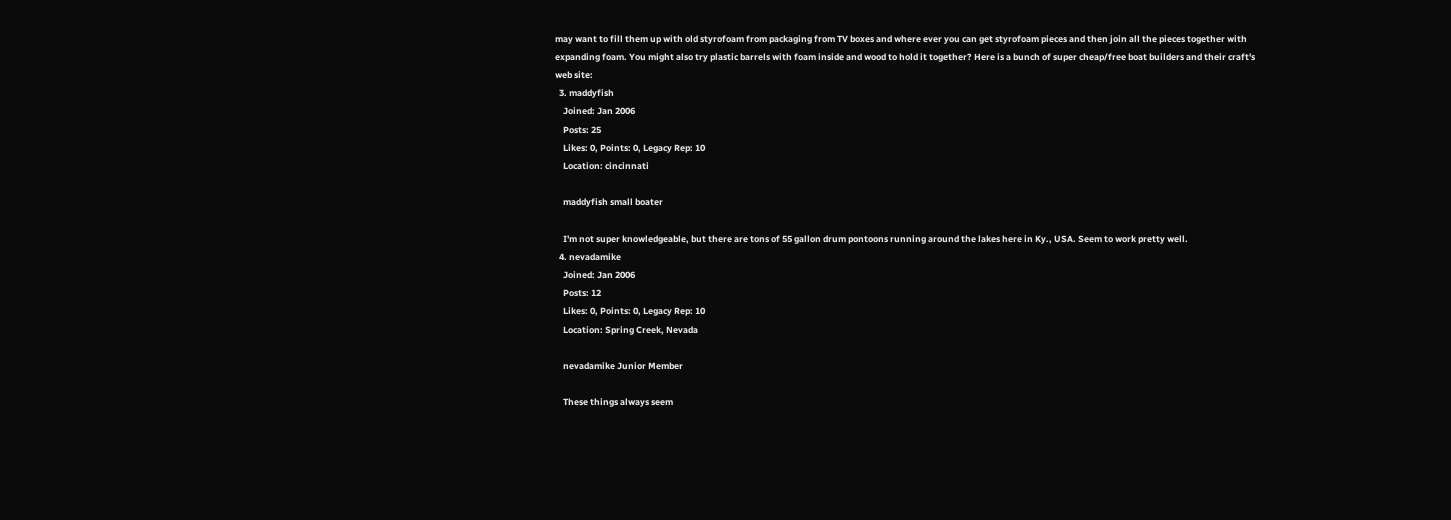may want to fill them up with old styrofoam from packaging from TV boxes and where ever you can get styrofoam pieces and then join all the pieces together with expanding foam. You might also try plastic barrels with foam inside and wood to hold it together? Here is a bunch of super cheap/free boat builders and their craft's web site:
  3. maddyfish
    Joined: Jan 2006
    Posts: 25
    Likes: 0, Points: 0, Legacy Rep: 10
    Location: cincinnati

    maddyfish small boater

    I'm not super knowledgeable, but there are tons of 55 gallon drum pontoons running around the lakes here in Ky., USA. Seem to work pretty well.
  4. nevadamike
    Joined: Jan 2006
    Posts: 12
    Likes: 0, Points: 0, Legacy Rep: 10
    Location: Spring Creek, Nevada

    nevadamike Junior Member

    These things always seem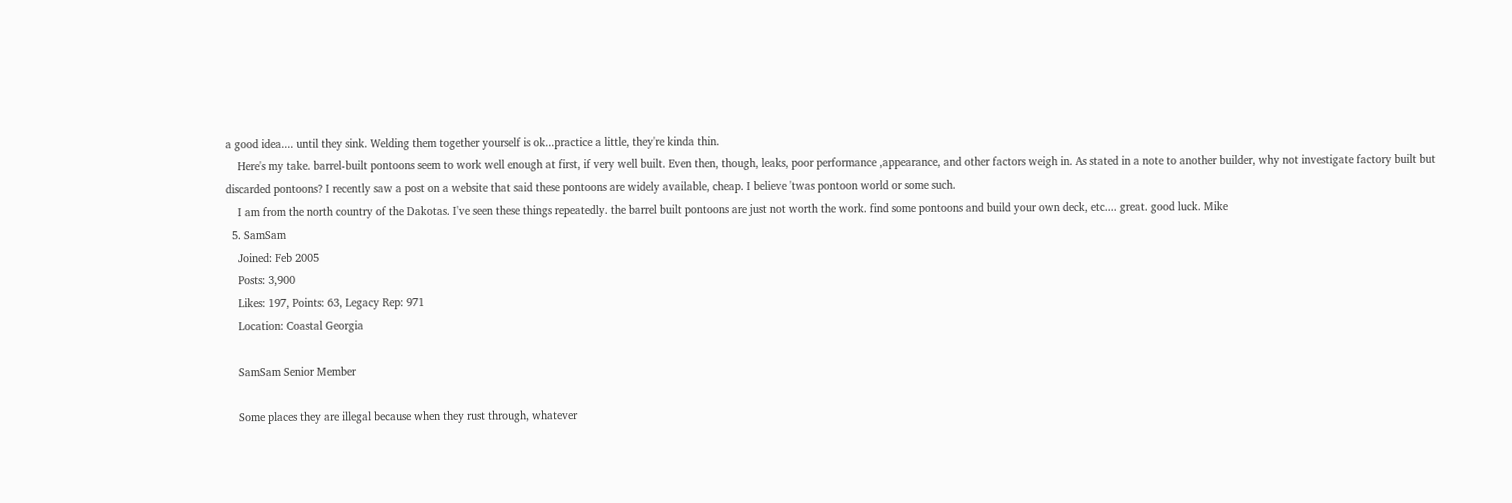a good idea.... until they sink. Welding them together yourself is ok...practice a little, they're kinda thin.
    Here's my take. barrel-built pontoons seem to work well enough at first, if very well built. Even then, though, leaks, poor performance ,appearance, and other factors weigh in. As stated in a note to another builder, why not investigate factory built but discarded pontoons? I recently saw a post on a website that said these pontoons are widely available, cheap. I believe 'twas pontoon world or some such.
    I am from the north country of the Dakotas. I've seen these things repeatedly. the barrel built pontoons are just not worth the work. find some pontoons and build your own deck, etc.... great. good luck. Mike
  5. SamSam
    Joined: Feb 2005
    Posts: 3,900
    Likes: 197, Points: 63, Legacy Rep: 971
    Location: Coastal Georgia

    SamSam Senior Member

    Some places they are illegal because when they rust through, whatever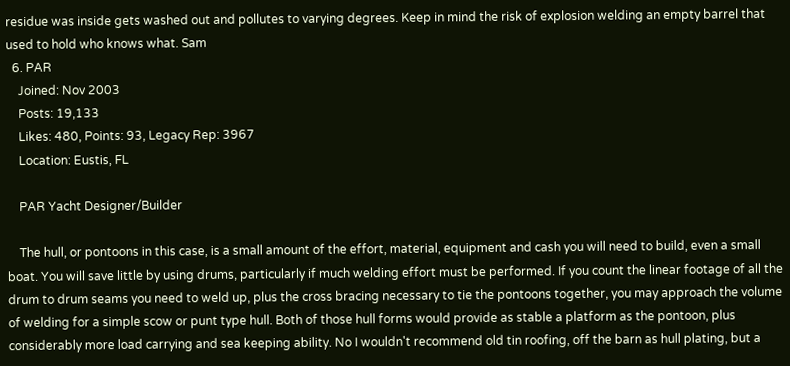residue was inside gets washed out and pollutes to varying degrees. Keep in mind the risk of explosion welding an empty barrel that used to hold who knows what. Sam
  6. PAR
    Joined: Nov 2003
    Posts: 19,133
    Likes: 480, Points: 93, Legacy Rep: 3967
    Location: Eustis, FL

    PAR Yacht Designer/Builder

    The hull, or pontoons in this case, is a small amount of the effort, material, equipment and cash you will need to build, even a small boat. You will save little by using drums, particularly if much welding effort must be performed. If you count the linear footage of all the drum to drum seams you need to weld up, plus the cross bracing necessary to tie the pontoons together, you may approach the volume of welding for a simple scow or punt type hull. Both of those hull forms would provide as stable a platform as the pontoon, plus considerably more load carrying and sea keeping ability. No I wouldn't recommend old tin roofing, off the barn as hull plating, but a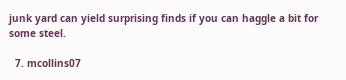junk yard can yield surprising finds if you can haggle a bit for some steel.

  7. mcollins07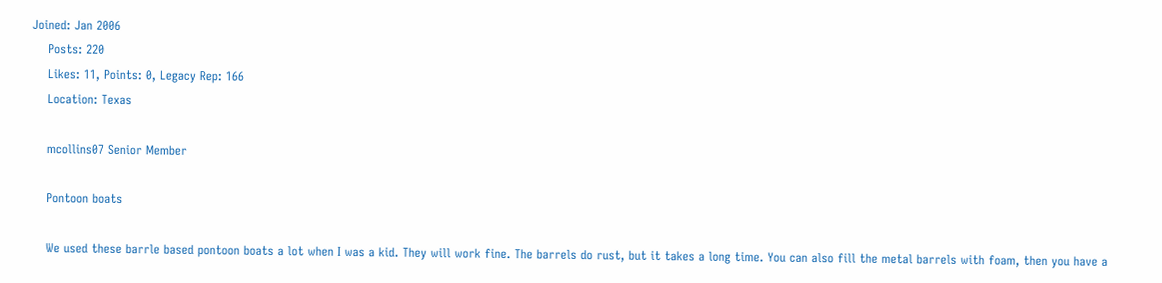Joined: Jan 2006
    Posts: 220
    Likes: 11, Points: 0, Legacy Rep: 166
    Location: Texas

    mcollins07 Senior Member

    Pontoon boats

    We used these barrle based pontoon boats a lot when I was a kid. They will work fine. The barrels do rust, but it takes a long time. You can also fill the metal barrels with foam, then you have a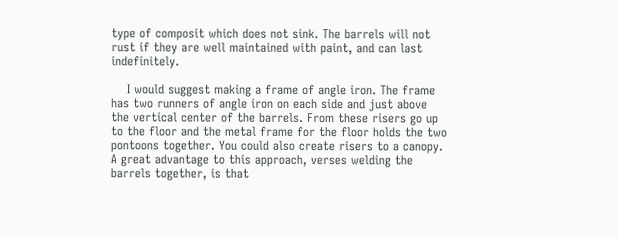type of composit which does not sink. The barrels will not rust if they are well maintained with paint, and can last indefinitely.

    I would suggest making a frame of angle iron. The frame has two runners of angle iron on each side and just above the vertical center of the barrels. From these risers go up to the floor and the metal frame for the floor holds the two pontoons together. You could also create risers to a canopy. A great advantage to this approach, verses welding the barrels together, is that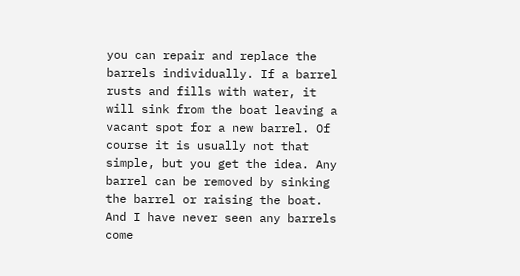you can repair and replace the barrels individually. If a barrel rusts and fills with water, it will sink from the boat leaving a vacant spot for a new barrel. Of course it is usually not that simple, but you get the idea. Any barrel can be removed by sinking the barrel or raising the boat. And I have never seen any barrels come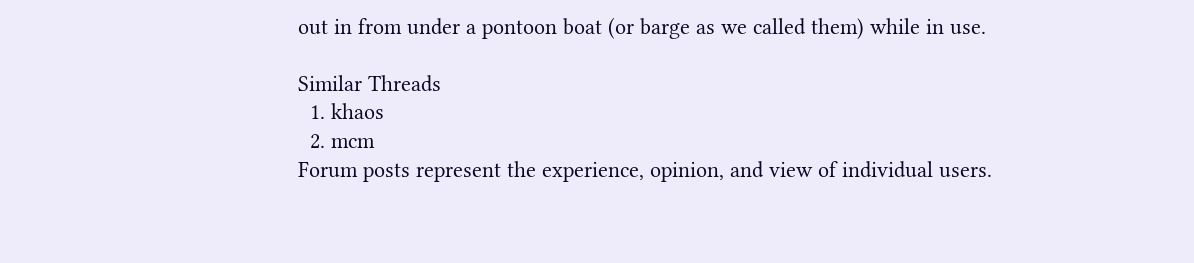out in from under a pontoon boat (or barge as we called them) while in use.

Similar Threads
  1. khaos
  2. mcm
Forum posts represent the experience, opinion, and view of individual users.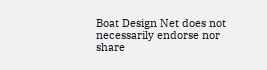Boat Design Net does not necessarily endorse nor share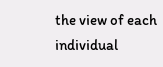the view of each individual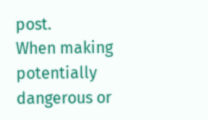post.
When making potentially dangerous or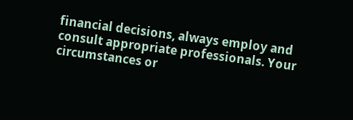financial decisions, always employ and consult appropriate professionals. Your circumstances or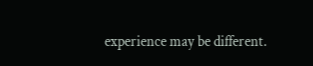experience may be different.